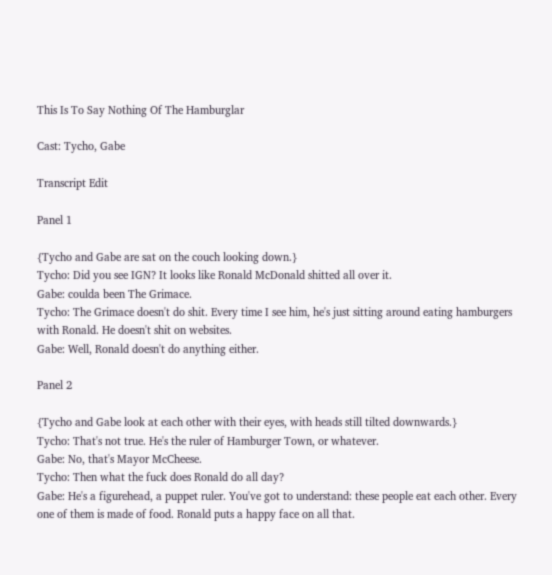This Is To Say Nothing Of The Hamburglar

Cast: Tycho, Gabe

Transcript Edit

Panel 1

{Tycho and Gabe are sat on the couch looking down.}
Tycho: Did you see IGN? It looks like Ronald McDonald shitted all over it.
Gabe: coulda been The Grimace.
Tycho: The Grimace doesn't do shit. Every time I see him, he's just sitting around eating hamburgers with Ronald. He doesn't shit on websites.
Gabe: Well, Ronald doesn't do anything either.

Panel 2

{Tycho and Gabe look at each other with their eyes, with heads still tilted downwards.}
Tycho: That's not true. He's the ruler of Hamburger Town, or whatever.
Gabe: No, that's Mayor McCheese.
Tycho: Then what the fuck does Ronald do all day?
Gabe: He's a figurehead, a puppet ruler. You've got to understand: these people eat each other. Every one of them is made of food. Ronald puts a happy face on all that.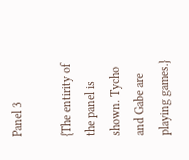Panel 3

{The entirity of the panel is shown. Tycho and Gabe are playing games.}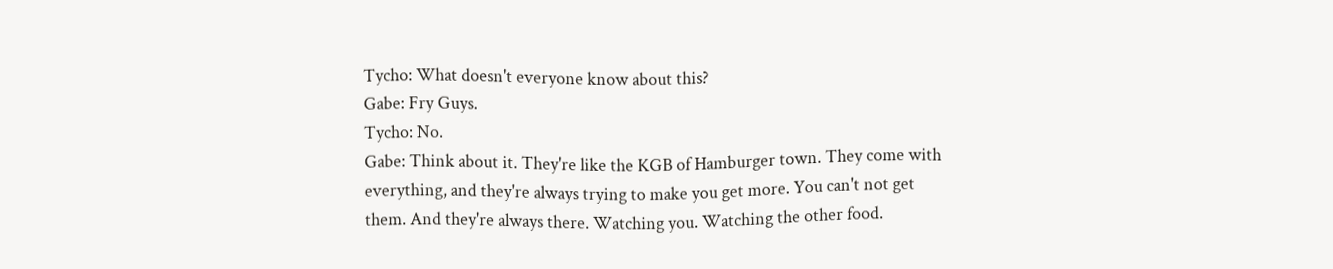Tycho: What doesn't everyone know about this?
Gabe: Fry Guys.
Tycho: No.
Gabe: Think about it. They're like the KGB of Hamburger town. They come with everything, and they're always trying to make you get more. You can't not get them. And they're always there. Watching you. Watching the other food.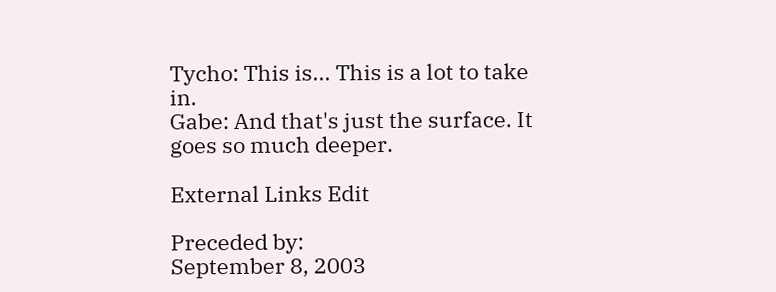Tycho: This is... This is a lot to take in.
Gabe: And that's just the surface. It goes so much deeper.

External Links Edit

Preceded by:
September 8, 2003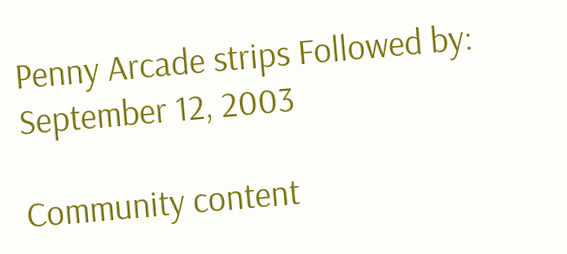Penny Arcade strips Followed by:
September 12, 2003

Community content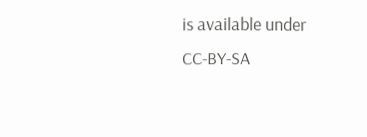is available under CC-BY-SA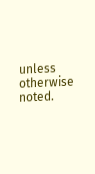unless otherwise noted.